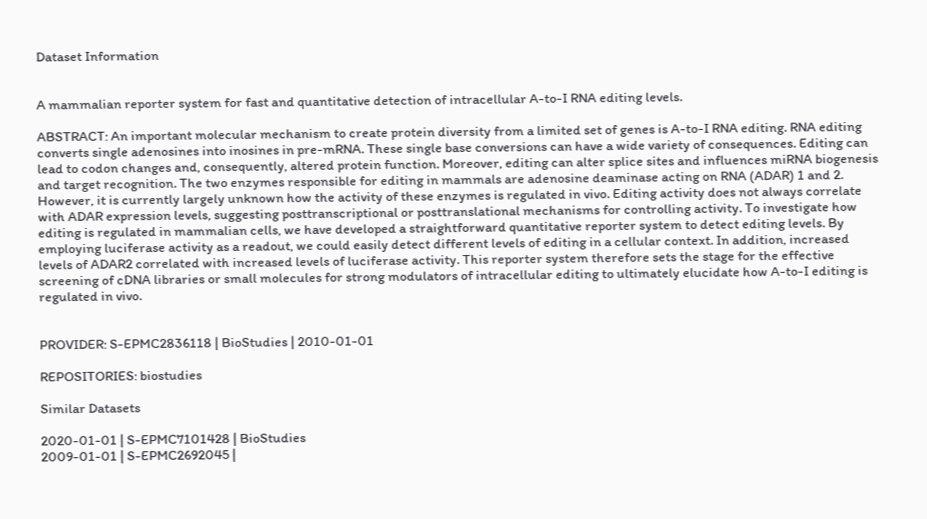Dataset Information


A mammalian reporter system for fast and quantitative detection of intracellular A-to-I RNA editing levels.

ABSTRACT: An important molecular mechanism to create protein diversity from a limited set of genes is A-to-I RNA editing. RNA editing converts single adenosines into inosines in pre-mRNA. These single base conversions can have a wide variety of consequences. Editing can lead to codon changes and, consequently, altered protein function. Moreover, editing can alter splice sites and influences miRNA biogenesis and target recognition. The two enzymes responsible for editing in mammals are adenosine deaminase acting on RNA (ADAR) 1 and 2. However, it is currently largely unknown how the activity of these enzymes is regulated in vivo. Editing activity does not always correlate with ADAR expression levels, suggesting posttranscriptional or posttranslational mechanisms for controlling activity. To investigate how editing is regulated in mammalian cells, we have developed a straightforward quantitative reporter system to detect editing levels. By employing luciferase activity as a readout, we could easily detect different levels of editing in a cellular context. In addition, increased levels of ADAR2 correlated with increased levels of luciferase activity. This reporter system therefore sets the stage for the effective screening of cDNA libraries or small molecules for strong modulators of intracellular editing to ultimately elucidate how A-to-I editing is regulated in vivo.


PROVIDER: S-EPMC2836118 | BioStudies | 2010-01-01

REPOSITORIES: biostudies

Similar Datasets

2020-01-01 | S-EPMC7101428 | BioStudies
2009-01-01 | S-EPMC2692045 |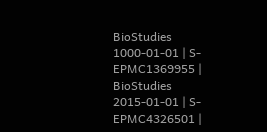BioStudies
1000-01-01 | S-EPMC1369955 | BioStudies
2015-01-01 | S-EPMC4326501 |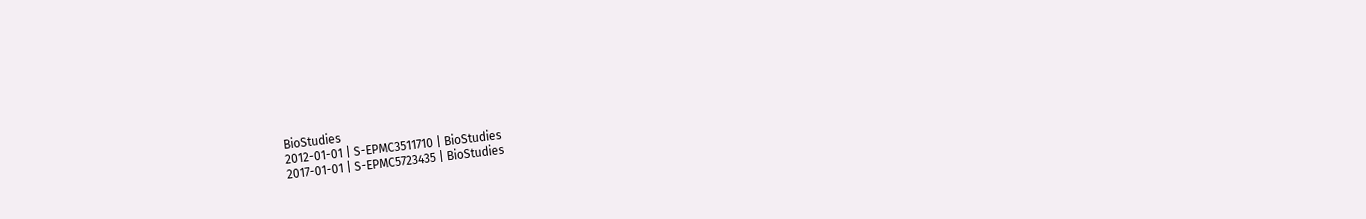BioStudies
2012-01-01 | S-EPMC3511710 | BioStudies
2017-01-01 | S-EPMC5723435 | BioStudies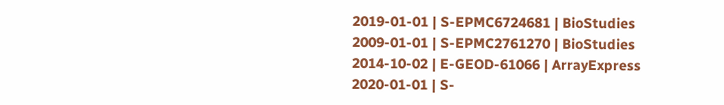2019-01-01 | S-EPMC6724681 | BioStudies
2009-01-01 | S-EPMC2761270 | BioStudies
2014-10-02 | E-GEOD-61066 | ArrayExpress
2020-01-01 | S-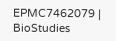EPMC7462079 | BioStudies